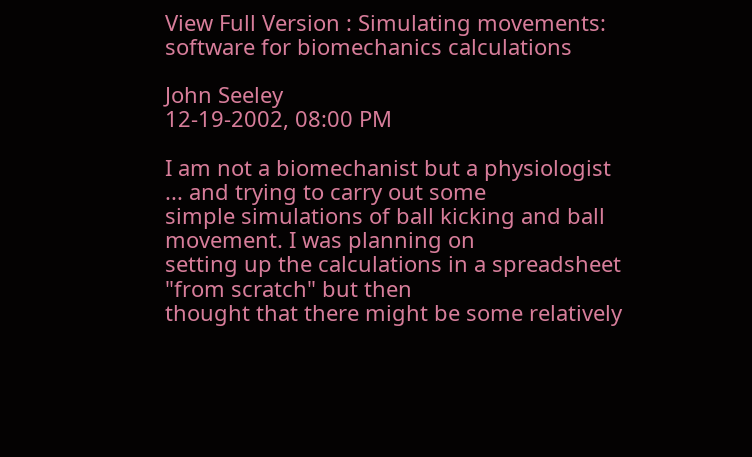View Full Version : Simulating movements: software for biomechanics calculations

John Seeley
12-19-2002, 08:00 PM

I am not a biomechanist but a physiologist ... and trying to carry out some
simple simulations of ball kicking and ball movement. I was planning on
setting up the calculations in a spreadsheet "from scratch" but then
thought that there might be some relatively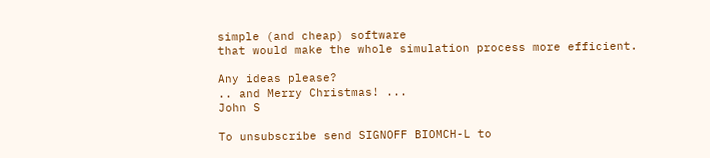simple (and cheap) software
that would make the whole simulation process more efficient.

Any ideas please?
.. and Merry Christmas! ...
John S

To unsubscribe send SIGNOFF BIOMCH-L to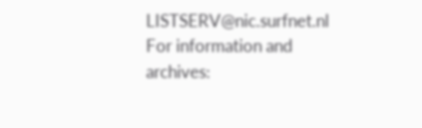LISTSERV@nic.surfnet.nl
For information and archives: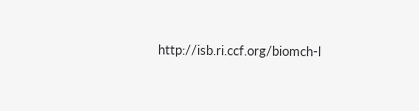http://isb.ri.ccf.org/biomch-l